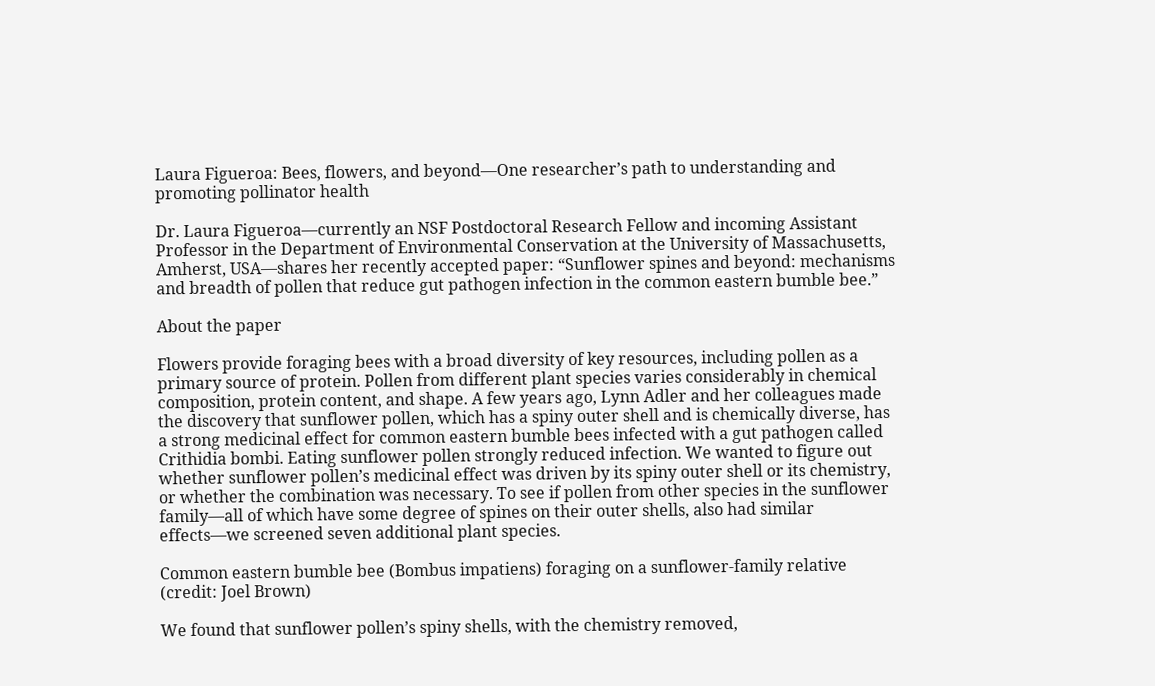Laura Figueroa: Bees, flowers, and beyond—One researcher’s path to understanding and promoting pollinator health

Dr. Laura Figueroa—currently an NSF Postdoctoral Research Fellow and incoming Assistant Professor in the Department of Environmental Conservation at the University of Massachusetts, Amherst, USA—shares her recently accepted paper: “Sunflower spines and beyond: mechanisms and breadth of pollen that reduce gut pathogen infection in the common eastern bumble bee.”

About the paper

Flowers provide foraging bees with a broad diversity of key resources, including pollen as a primary source of protein. Pollen from different plant species varies considerably in chemical composition, protein content, and shape. A few years ago, Lynn Adler and her colleagues made the discovery that sunflower pollen, which has a spiny outer shell and is chemically diverse, has a strong medicinal effect for common eastern bumble bees infected with a gut pathogen called Crithidia bombi. Eating sunflower pollen strongly reduced infection. We wanted to figure out whether sunflower pollen’s medicinal effect was driven by its spiny outer shell or its chemistry, or whether the combination was necessary. To see if pollen from other species in the sunflower family—all of which have some degree of spines on their outer shells, also had similar effects—we screened seven additional plant species.

Common eastern bumble bee (Bombus impatiens) foraging on a sunflower-family relative (credit: Joel Brown)

We found that sunflower pollen’s spiny shells, with the chemistry removed,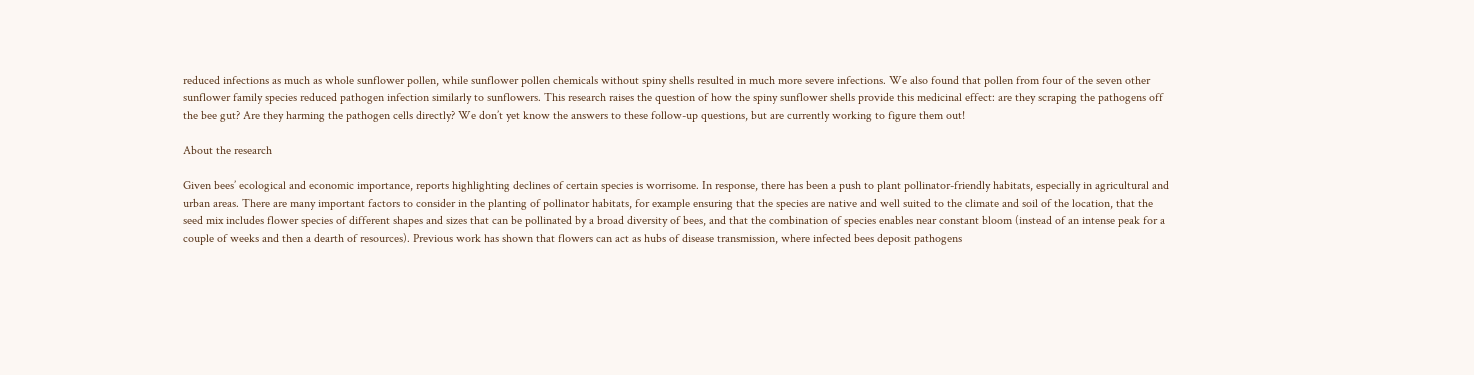reduced infections as much as whole sunflower pollen, while sunflower pollen chemicals without spiny shells resulted in much more severe infections. We also found that pollen from four of the seven other sunflower family species reduced pathogen infection similarly to sunflowers. This research raises the question of how the spiny sunflower shells provide this medicinal effect: are they scraping the pathogens off the bee gut? Are they harming the pathogen cells directly? We don’t yet know the answers to these follow-up questions, but are currently working to figure them out!

About the research

Given bees’ ecological and economic importance, reports highlighting declines of certain species is worrisome. In response, there has been a push to plant pollinator-friendly habitats, especially in agricultural and urban areas. There are many important factors to consider in the planting of pollinator habitats, for example ensuring that the species are native and well suited to the climate and soil of the location, that the seed mix includes flower species of different shapes and sizes that can be pollinated by a broad diversity of bees, and that the combination of species enables near constant bloom (instead of an intense peak for a couple of weeks and then a dearth of resources). Previous work has shown that flowers can act as hubs of disease transmission, where infected bees deposit pathogens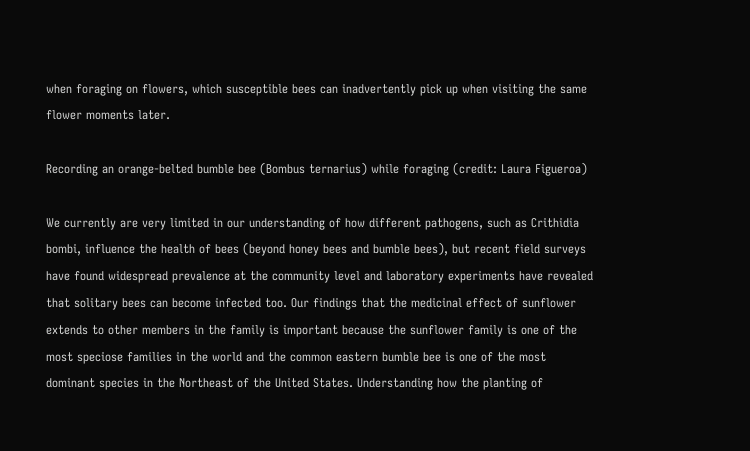when foraging on flowers, which susceptible bees can inadvertently pick up when visiting the same flower moments later.

Recording an orange-belted bumble bee (Bombus ternarius) while foraging (credit: Laura Figueroa)

We currently are very limited in our understanding of how different pathogens, such as Crithidia bombi, influence the health of bees (beyond honey bees and bumble bees), but recent field surveys have found widespread prevalence at the community level and laboratory experiments have revealed that solitary bees can become infected too. Our findings that the medicinal effect of sunflower extends to other members in the family is important because the sunflower family is one of the most speciose families in the world and the common eastern bumble bee is one of the most dominant species in the Northeast of the United States. Understanding how the planting of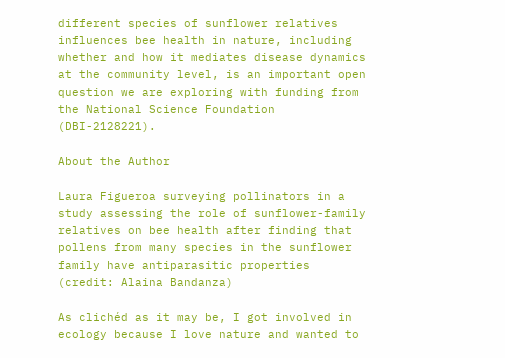different species of sunflower relatives influences bee health in nature, including whether and how it mediates disease dynamics at the community level, is an important open question we are exploring with funding from the National Science Foundation (DBI-2128221).

About the Author

Laura Figueroa surveying pollinators in a study assessing the role of sunflower-family relatives on bee health after finding that pollens from many species in the sunflower family have antiparasitic properties (credit: Alaina Bandanza)

As clichéd as it may be, I got involved in ecology because I love nature and wanted to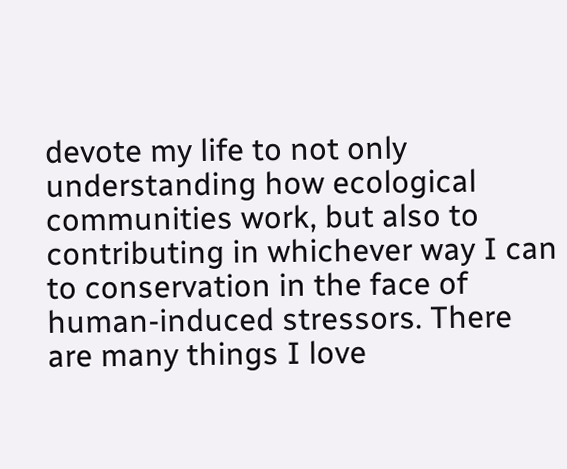devote my life to not only understanding how ecological communities work, but also to contributing in whichever way I can to conservation in the face of human-induced stressors. There are many things I love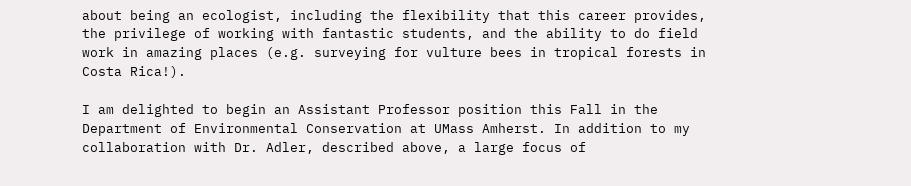about being an ecologist, including the flexibility that this career provides, the privilege of working with fantastic students, and the ability to do field work in amazing places (e.g. surveying for vulture bees in tropical forests in Costa Rica!).

I am delighted to begin an Assistant Professor position this Fall in the Department of Environmental Conservation at UMass Amherst. In addition to my collaboration with Dr. Adler, described above, a large focus of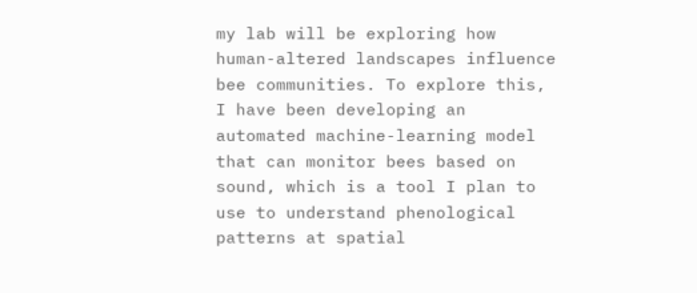my lab will be exploring how human-altered landscapes influence bee communities. To explore this, I have been developing an automated machine-learning model that can monitor bees based on sound, which is a tool I plan to use to understand phenological patterns at spatial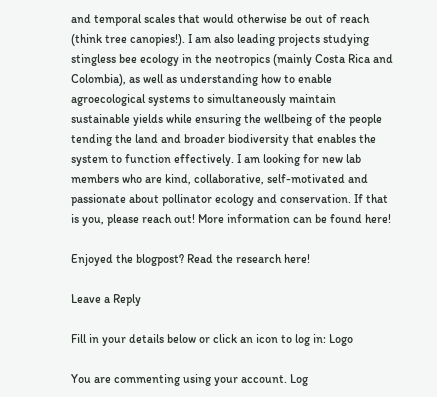and temporal scales that would otherwise be out of reach (think tree canopies!). I am also leading projects studying stingless bee ecology in the neotropics (mainly Costa Rica and Colombia), as well as understanding how to enable agroecological systems to simultaneously maintain sustainable yields while ensuring the wellbeing of the people tending the land and broader biodiversity that enables the system to function effectively. I am looking for new lab members who are kind, collaborative, self-motivated and passionate about pollinator ecology and conservation. If that is you, please reach out! More information can be found here!

Enjoyed the blogpost? Read the research here!

Leave a Reply

Fill in your details below or click an icon to log in: Logo

You are commenting using your account. Log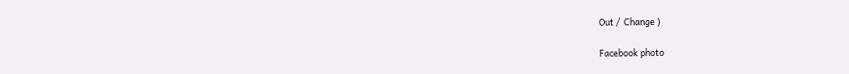Out /  Change )

Facebook photo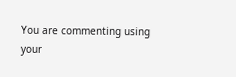You are commenting using your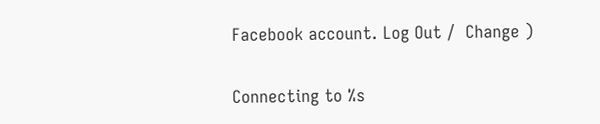Facebook account. Log Out /  Change )

Connecting to %s